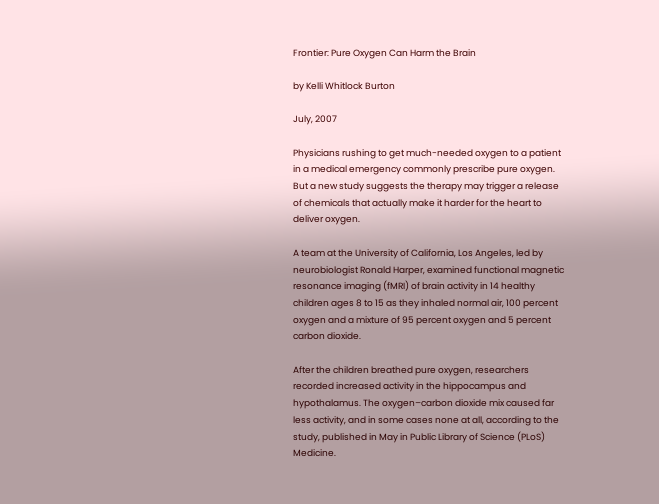Frontier: Pure Oxygen Can Harm the Brain

by Kelli Whitlock Burton

July, 2007

Physicians rushing to get much-needed oxygen to a patient in a medical emergency commonly prescribe pure oxygen. But a new study suggests the therapy may trigger a release of chemicals that actually make it harder for the heart to deliver oxygen.

A team at the University of California, Los Angeles, led by neurobiologist Ronald Harper, examined functional magnetic resonance imaging (fMRI) of brain activity in 14 healthy children ages 8 to 15 as they inhaled normal air, 100 percent oxygen and a mixture of 95 percent oxygen and 5 percent carbon dioxide.

After the children breathed pure oxygen, researchers recorded increased activity in the hippocampus and hypothalamus. The oxygen–carbon dioxide mix caused far less activity, and in some cases none at all, according to the study, published in May in Public Library of Science (PLoS) Medicine.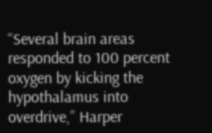“Several brain areas responded to 100 percent oxygen by kicking the hypothalamus into overdrive,” Harper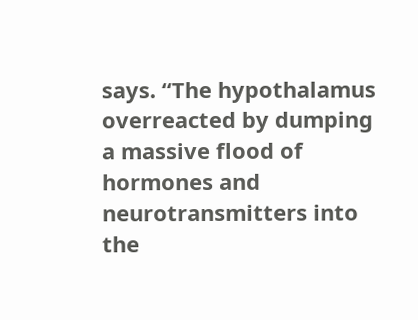says. “The hypothalamus overreacted by dumping a massive flood of hormones and neurotransmitters into the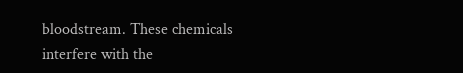bloodstream. These chemicals interfere with the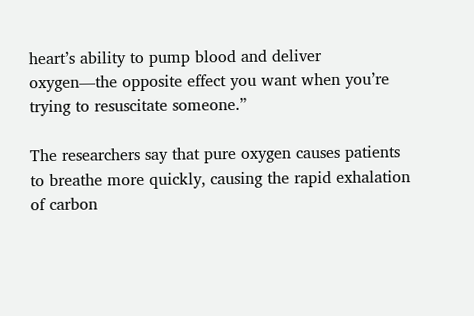heart’s ability to pump blood and deliver oxygen—the opposite effect you want when you’re trying to resuscitate someone.”

The researchers say that pure oxygen causes patients to breathe more quickly, causing the rapid exhalation of carbon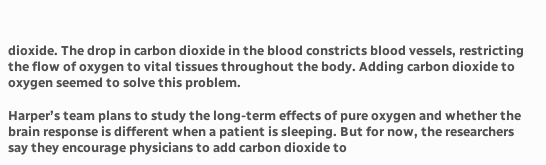dioxide. The drop in carbon dioxide in the blood constricts blood vessels, restricting the flow of oxygen to vital tissues throughout the body. Adding carbon dioxide to oxygen seemed to solve this problem.

Harper’s team plans to study the long-term effects of pure oxygen and whether the brain response is different when a patient is sleeping. But for now, the researchers say they encourage physicians to add carbon dioxide to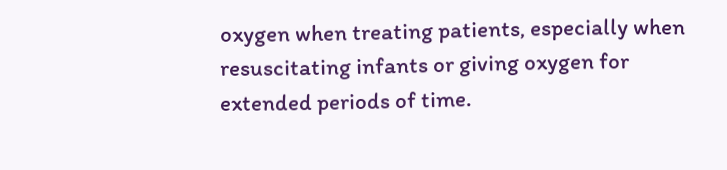oxygen when treating patients, especially when resuscitating infants or giving oxygen for extended periods of time.